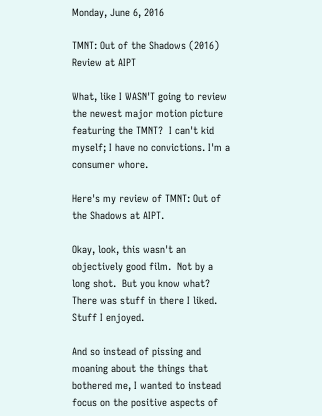Monday, June 6, 2016

TMNT: Out of the Shadows (2016) Review at AIPT

What, like I WASN'T going to review the newest major motion picture featuring the TMNT?  I can't kid myself; I have no convictions. I'm a consumer whore.

Here's my review of TMNT: Out of the Shadows at AIPT.

Okay, look, this wasn't an objectively good film.  Not by a long shot.  But you know what?  There was stuff in there I liked.  Stuff I enjoyed.

And so instead of pissing and moaning about the things that bothered me, I wanted to instead focus on the positive aspects of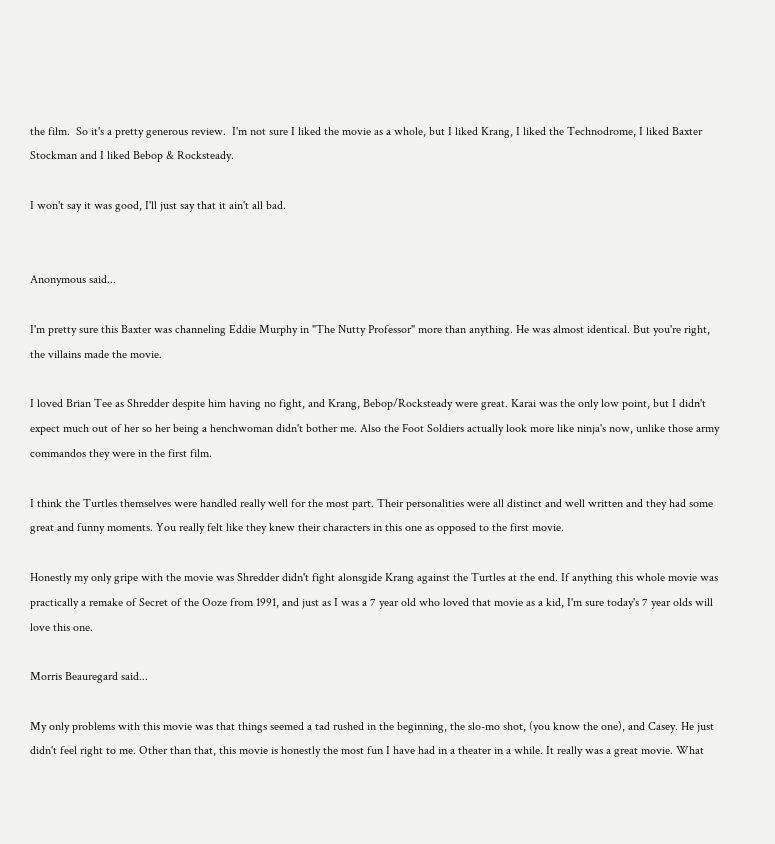the film.  So it's a pretty generous review.  I'm not sure I liked the movie as a whole, but I liked Krang, I liked the Technodrome, I liked Baxter Stockman and I liked Bebop & Rocksteady.

I won't say it was good, I'll just say that it ain't all bad.


Anonymous said...

I'm pretty sure this Baxter was channeling Eddie Murphy in "The Nutty Professor" more than anything. He was almost identical. But you're right, the villains made the movie.

I loved Brian Tee as Shredder despite him having no fight, and Krang, Bebop/Rocksteady were great. Karai was the only low point, but I didn't expect much out of her so her being a henchwoman didn't bother me. Also the Foot Soldiers actually look more like ninja's now, unlike those army commandos they were in the first film.

I think the Turtles themselves were handled really well for the most part. Their personalities were all distinct and well written and they had some great and funny moments. You really felt like they knew their characters in this one as opposed to the first movie.

Honestly my only gripe with the movie was Shredder didn't fight alonsgide Krang against the Turtles at the end. If anything this whole movie was practically a remake of Secret of the Ooze from 1991, and just as I was a 7 year old who loved that movie as a kid, I'm sure today's 7 year olds will love this one.

Morris Beauregard said...

My only problems with this movie was that things seemed a tad rushed in the beginning, the slo-mo shot, (you know the one), and Casey. He just didn't feel right to me. Other than that, this movie is honestly the most fun I have had in a theater in a while. It really was a great movie. What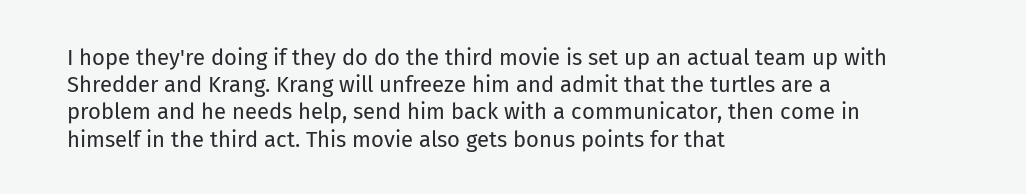I hope they're doing if they do do the third movie is set up an actual team up with Shredder and Krang. Krang will unfreeze him and admit that the turtles are a problem and he needs help, send him back with a communicator, then come in himself in the third act. This movie also gets bonus points for that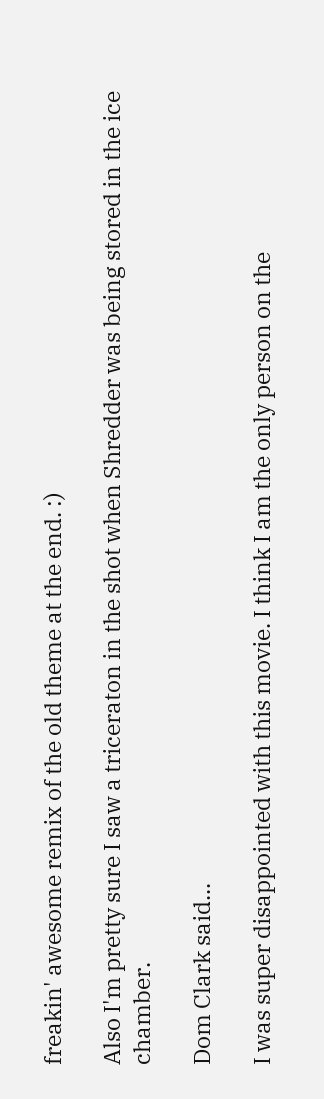freakin' awesome remix of the old theme at the end. :)

Also I'm pretty sure I saw a triceraton in the shot when Shredder was being stored in the ice chamber.

Dom Clark said...

I was super disappointed with this movie. I think I am the only person on the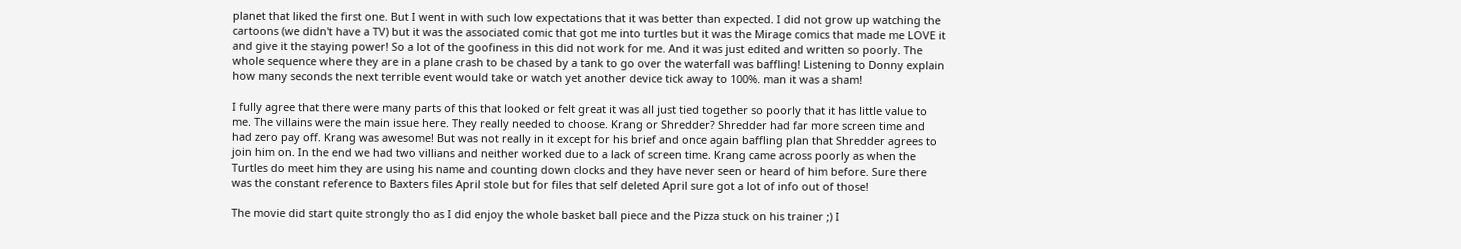planet that liked the first one. But I went in with such low expectations that it was better than expected. I did not grow up watching the cartoons (we didn't have a TV) but it was the associated comic that got me into turtles but it was the Mirage comics that made me LOVE it and give it the staying power! So a lot of the goofiness in this did not work for me. And it was just edited and written so poorly. The whole sequence where they are in a plane crash to be chased by a tank to go over the waterfall was baffling! Listening to Donny explain how many seconds the next terrible event would take or watch yet another device tick away to 100%. man it was a sham!

I fully agree that there were many parts of this that looked or felt great it was all just tied together so poorly that it has little value to me. The villains were the main issue here. They really needed to choose. Krang or Shredder? Shredder had far more screen time and had zero pay off. Krang was awesome! But was not really in it except for his brief and once again baffling plan that Shredder agrees to join him on. In the end we had two villians and neither worked due to a lack of screen time. Krang came across poorly as when the Turtles do meet him they are using his name and counting down clocks and they have never seen or heard of him before. Sure there was the constant reference to Baxters files April stole but for files that self deleted April sure got a lot of info out of those!

The movie did start quite strongly tho as I did enjoy the whole basket ball piece and the Pizza stuck on his trainer ;) I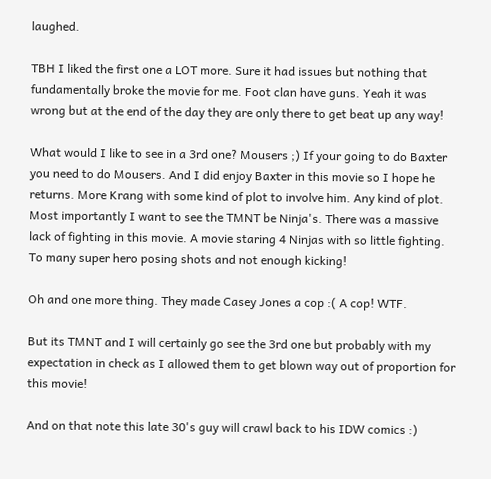laughed.

TBH I liked the first one a LOT more. Sure it had issues but nothing that fundamentally broke the movie for me. Foot clan have guns. Yeah it was wrong but at the end of the day they are only there to get beat up any way!

What would I like to see in a 3rd one? Mousers ;) If your going to do Baxter you need to do Mousers. And I did enjoy Baxter in this movie so I hope he returns. More Krang with some kind of plot to involve him. Any kind of plot. Most importantly I want to see the TMNT be Ninja's. There was a massive lack of fighting in this movie. A movie staring 4 Ninjas with so little fighting. To many super hero posing shots and not enough kicking!

Oh and one more thing. They made Casey Jones a cop :( A cop! WTF.

But its TMNT and I will certainly go see the 3rd one but probably with my expectation in check as I allowed them to get blown way out of proportion for this movie!

And on that note this late 30's guy will crawl back to his IDW comics :)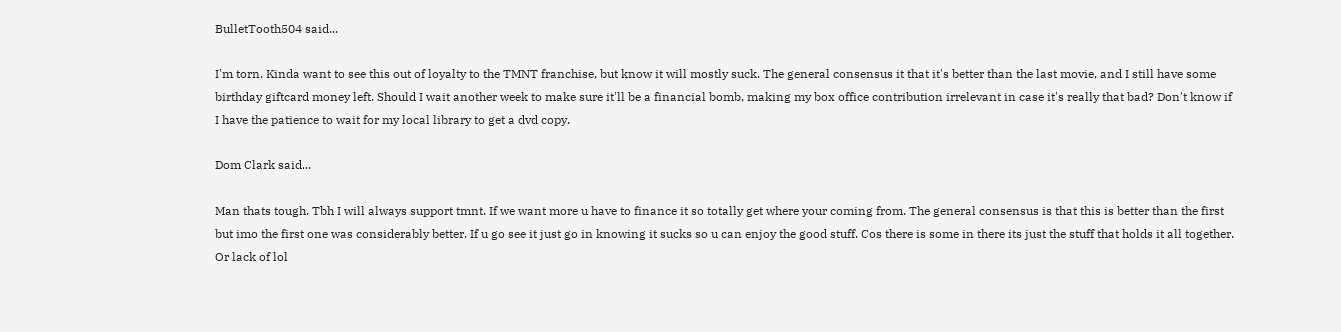BulletTooth504 said...

I'm torn. Kinda want to see this out of loyalty to the TMNT franchise, but know it will mostly suck. The general consensus it that it's better than the last movie, and I still have some birthday giftcard money left. Should I wait another week to make sure it'll be a financial bomb, making my box office contribution irrelevant in case it's really that bad? Don't know if I have the patience to wait for my local library to get a dvd copy.

Dom Clark said...

Man thats tough. Tbh I will always support tmnt. If we want more u have to finance it so totally get where your coming from. The general consensus is that this is better than the first but imo the first one was considerably better. If u go see it just go in knowing it sucks so u can enjoy the good stuff. Cos there is some in there its just the stuff that holds it all together. Or lack of lol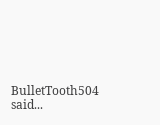BulletTooth504 said...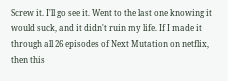Screw it. I'll go see it. Went to the last one knowing it would suck, and it didn't ruin my life. If I made it through all 26 episodes of Next Mutation on netflix, then this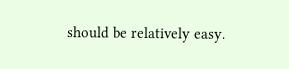should be relatively easy.